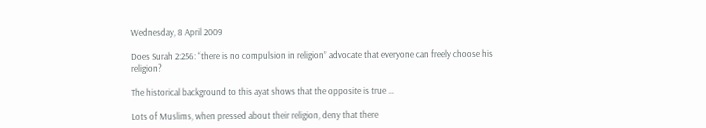Wednesday, 8 April 2009

Does Surah 2:256: “there is no compulsion in religion” advocate that everyone can freely choose his religion?

The historical background to this ayat shows that the opposite is true …

Lots of Muslims, when pressed about their religion, deny that there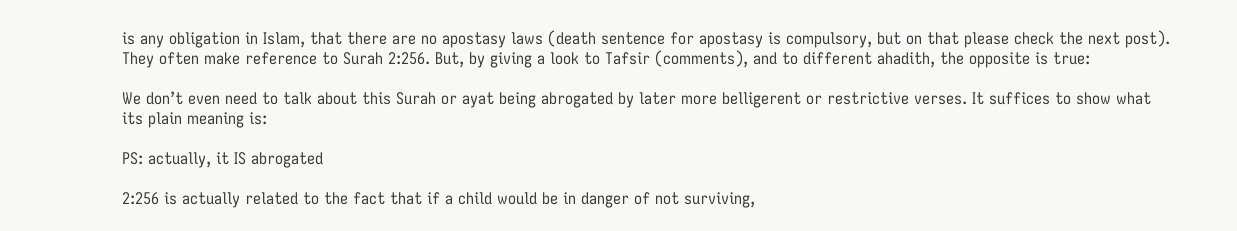is any obligation in Islam, that there are no apostasy laws (death sentence for apostasy is compulsory, but on that please check the next post). They often make reference to Surah 2:256. But, by giving a look to Tafsir (comments), and to different ahadith, the opposite is true:

We don’t even need to talk about this Surah or ayat being abrogated by later more belligerent or restrictive verses. It suffices to show what its plain meaning is:

PS: actually, it IS abrogated

2:256 is actually related to the fact that if a child would be in danger of not surviving,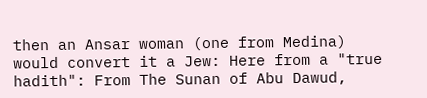then an Ansar woman (one from Medina) would convert it a Jew: Here from a "true hadith": From The Sunan of Abu Dawud,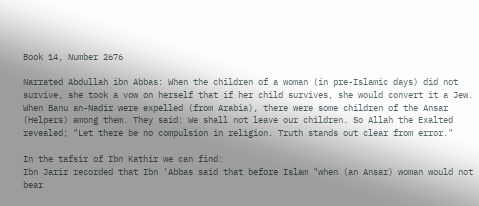Book 14, Number 2676

Narrated Abdullah ibn Abbas: When the children of a woman (in pre-Islamic days) did not survive, she took a vow on herself that if her child survives, she would convert it a Jew. When Banu an-Nadir were expelled (from Arabia), there were some children of the Ansar (Helpers) among them. They said: We shall not leave our children. So Allah the Exalted revealed; "Let there be no compulsion in religion. Truth stands out clear from error."

In the tafsir of Ibn Kathir we can find:
Ibn Jarir recorded that Ibn 'Abbas said that before Islam "when (an Ansar) woman would not bear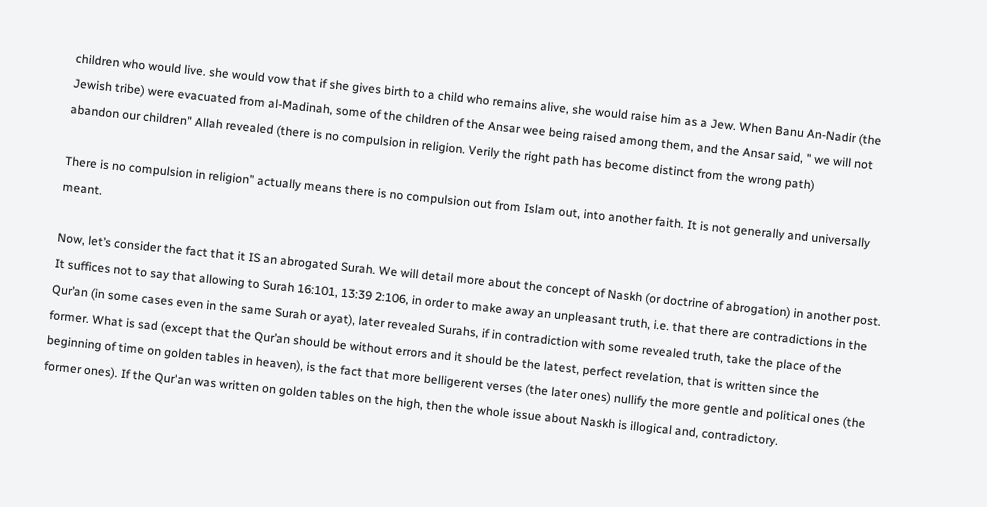children who would live. she would vow that if she gives birth to a child who remains alive, she would raise him as a Jew. When Banu An-Nadir (the Jewish tribe) were evacuated from al-Madinah, some of the children of the Ansar wee being raised among them, and the Ansar said, " we will not abandon our children" Allah revealed (there is no compulsion in religion. Verily the right path has become distinct from the wrong path)

There is no compulsion in religion” actually means there is no compulsion out from Islam out, into another faith. It is not generally and universally meant.

Now, let’s consider the fact that it IS an abrogated Surah. We will detail more about the concept of Naskh (or doctrine of abrogation) in another post. It suffices not to say that allowing to Surah 16:101, 13:39 2:106, in order to make away an unpleasant truth, i.e. that there are contradictions in the Qur’an (in some cases even in the same Surah or ayat), later revealed Surahs, if in contradiction with some revealed truth, take the place of the former. What is sad (except that the Qur’an should be without errors and it should be the latest, perfect revelation, that is written since the beginning of time on golden tables in heaven), is the fact that more belligerent verses (the later ones) nullify the more gentle and political ones (the former ones). If the Qur'an was written on golden tables on the high, then the whole issue about Naskh is illogical and, contradictory.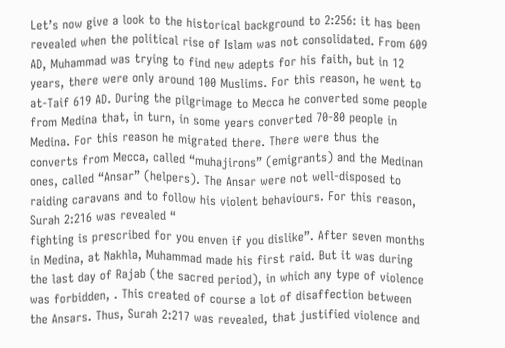Let’s now give a look to the historical background to 2:256: it has been revealed when the political rise of Islam was not consolidated. From 609 AD, Muhammad was trying to find new adepts for his faith, but in 12 years, there were only around 100 Muslims. For this reason, he went to at-Taif 619 AD. During the pilgrimage to Mecca he converted some people from Medina that, in turn, in some years converted 70-80 people in Medina. For this reason he migrated there. There were thus the converts from Mecca, called “muhajirons” (emigrants) and the Medinan ones, called “Ansar” (helpers). The Ansar were not well-disposed to raiding caravans and to follow his violent behaviours. For this reason, Surah 2:216 was revealed “
fighting is prescribed for you enven if you dislike”. After seven months in Medina, at Nakhla, Muhammad made his first raid. But it was during the last day of Rajab (the sacred period), in which any type of violence was forbidden, . This created of course a lot of disaffection between the Ansars. Thus, Surah 2:217 was revealed, that justified violence and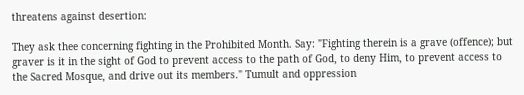threatens against desertion:

They ask thee concerning fighting in the Prohibited Month. Say: "Fighting therein is a grave (offence); but graver is it in the sight of God to prevent access to the path of God, to deny Him, to prevent access to the Sacred Mosque, and drive out its members." Tumult and oppression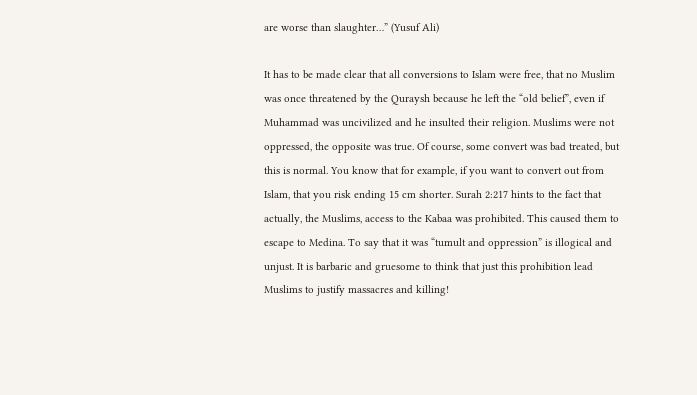are worse than slaughter…” (Yusuf Ali)

It has to be made clear that all conversions to Islam were free, that no Muslim was once threatened by the Quraysh because he left the “old belief”, even if Muhammad was uncivilized and he insulted their religion. Muslims were not oppressed, the opposite was true. Of course, some convert was bad treated, but this is normal. You know that for example, if you want to convert out from Islam, that you risk ending 15 cm shorter. Surah 2:217 hints to the fact that actually, the Muslims, access to the Kabaa was prohibited. This caused them to escape to Medina. To say that it was “tumult and oppression” is illogical and unjust. It is barbaric and gruesome to think that just this prohibition lead Muslims to justify massacres and killing!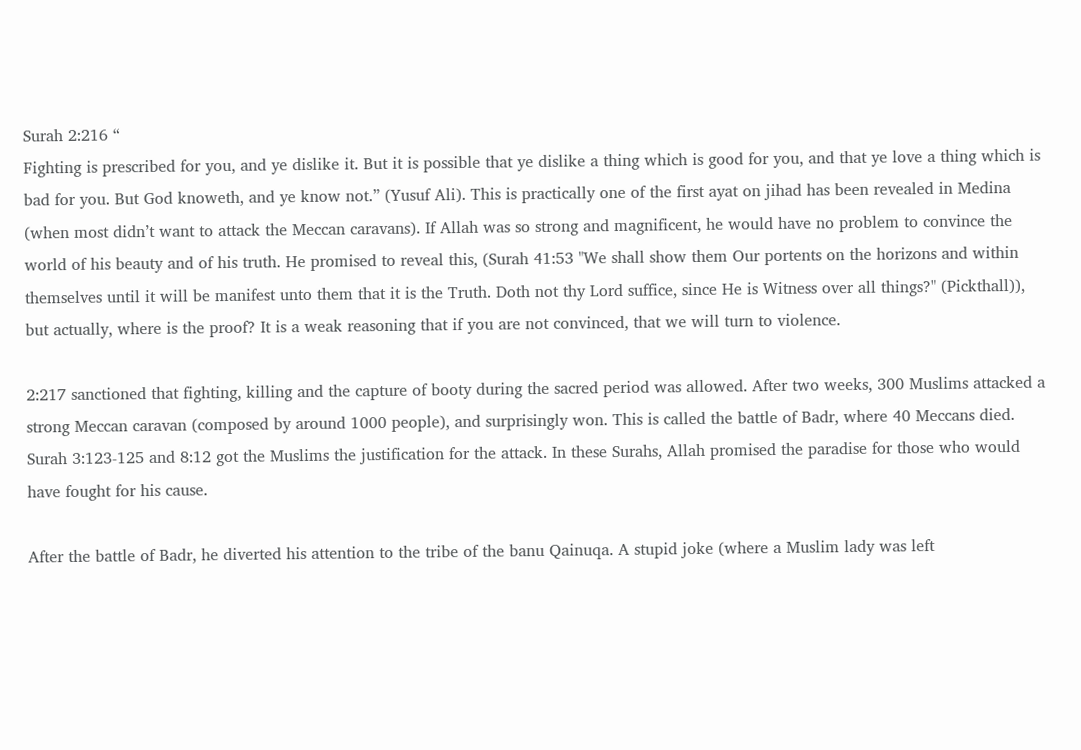Surah 2:216 “
Fighting is prescribed for you, and ye dislike it. But it is possible that ye dislike a thing which is good for you, and that ye love a thing which is bad for you. But God knoweth, and ye know not.” (Yusuf Ali). This is practically one of the first ayat on jihad has been revealed in Medina (when most didn’t want to attack the Meccan caravans). If Allah was so strong and magnificent, he would have no problem to convince the world of his beauty and of his truth. He promised to reveal this, (Surah 41:53 "We shall show them Our portents on the horizons and within themselves until it will be manifest unto them that it is the Truth. Doth not thy Lord suffice, since He is Witness over all things?" (Pickthall)), but actually, where is the proof? It is a weak reasoning that if you are not convinced, that we will turn to violence.

2:217 sanctioned that fighting, killing and the capture of booty during the sacred period was allowed. After two weeks, 300 Muslims attacked a strong Meccan caravan (composed by around 1000 people), and surprisingly won. This is called the battle of Badr, where 40 Meccans died. Surah 3:123-125 and 8:12 got the Muslims the justification for the attack. In these Surahs, Allah promised the paradise for those who would have fought for his cause.

After the battle of Badr, he diverted his attention to the tribe of the banu Qainuqa. A stupid joke (where a Muslim lady was left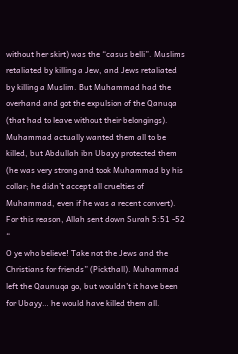without her skirt) was the “casus belli”. Muslims retaliated by killing a Jew, and Jews retaliated by killing a Muslim. But Muhammad had the overhand and got the expulsion of the Qanuqa (that had to leave without their belongings). Muhammad actually wanted them all to be killed, but Abdullah ibn Ubayy protected them (he was very strong and took Muhammad by his collar; he didn’t accept all cruelties of Muhammad, even if he was a recent convert). For this reason, Allah sent down Surah 5:51 -52 “
O ye who believe! Take not the Jews and the Christians for friends” (Pickthall). Muhammad left the Qaunuqa go, but wouldn’t it have been for Ubayy… he would have killed them all.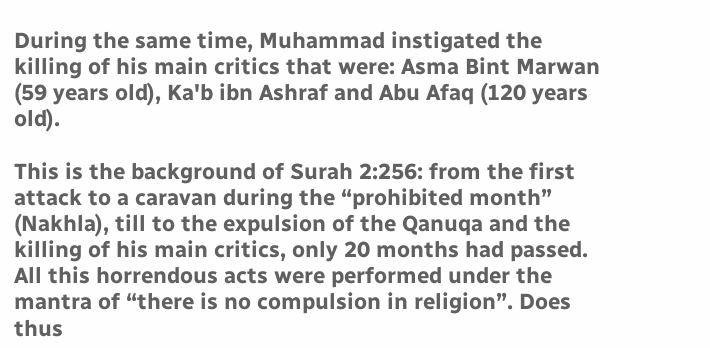During the same time, Muhammad instigated the killing of his main critics that were: Asma Bint Marwan (59 years old), Ka'b ibn Ashraf and Abu Afaq (120 years old).

This is the background of Surah 2:256: from the first attack to a caravan during the “prohibited month” (Nakhla), till to the expulsion of the Qanuqa and the killing of his main critics, only 20 months had passed. All this horrendous acts were performed under the mantra of “there is no compulsion in religion”. Does thus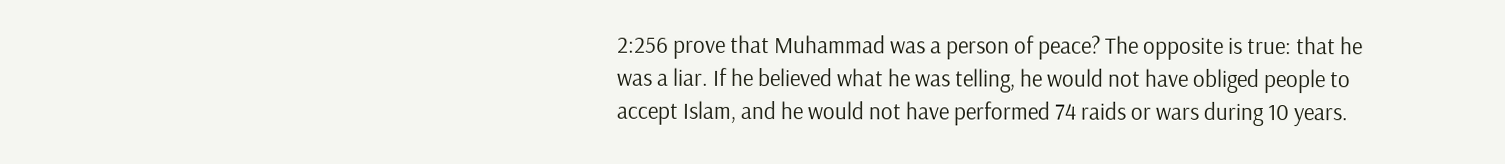2:256 prove that Muhammad was a person of peace? The opposite is true: that he was a liar. If he believed what he was telling, he would not have obliged people to accept Islam, and he would not have performed 74 raids or wars during 10 years.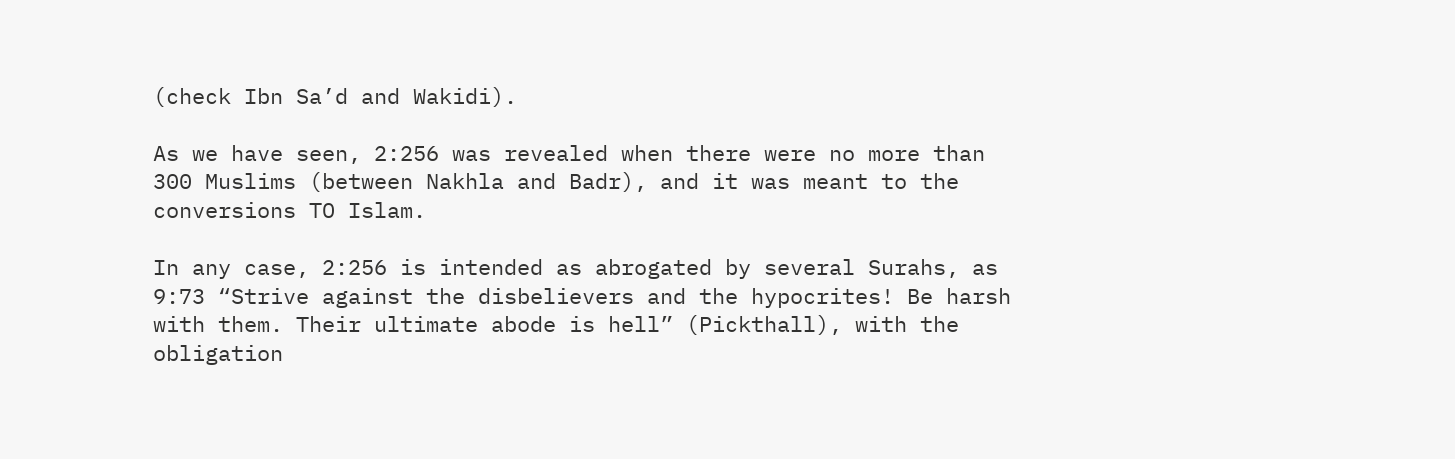(check Ibn Sa’d and Wakidi).

As we have seen, 2:256 was revealed when there were no more than 300 Muslims (between Nakhla and Badr), and it was meant to the conversions TO Islam.

In any case, 2:256 is intended as abrogated by several Surahs, as 9:73 “Strive against the disbelievers and the hypocrites! Be harsh with them. Their ultimate abode is hell” (Pickthall), with the obligation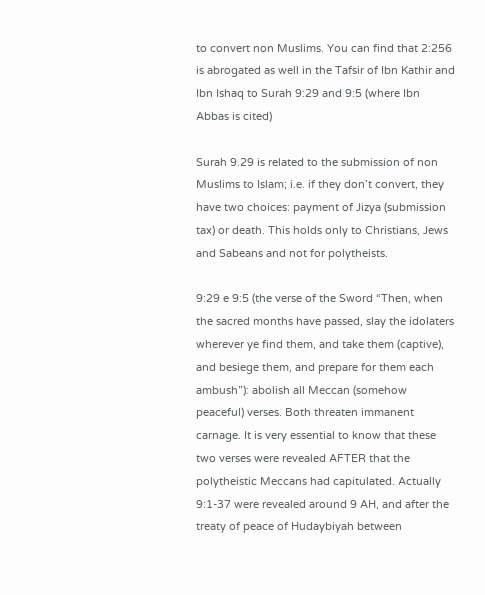to convert non Muslims. You can find that 2:256 is abrogated as well in the Tafsir of Ibn Kathir and Ibn Ishaq to Surah 9:29 and 9:5 (where Ibn Abbas is cited)

Surah 9.29 is related to the submission of non Muslims to Islam; i.e. if they don’t convert, they have two choices: payment of Jizya (submission tax) or death. This holds only to Christians, Jews and Sabeans and not for polytheists.

9:29 e 9:5 (the verse of the Sword “Then, when the sacred months have passed, slay the idolaters wherever ye find them, and take them (captive), and besiege them, and prepare for them each ambush”): abolish all Meccan (somehow peaceful) verses. Both threaten immanent carnage. It is very essential to know that these two verses were revealed AFTER that the polytheistic Meccans had capitulated. Actually 9:1-37 were revealed around 9 AH, and after the treaty of peace of Hudaybiyah between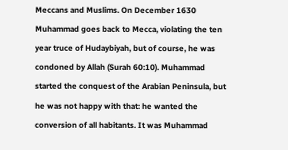Meccans and Muslims. On December 1630 Muhammad goes back to Mecca, violating the ten year truce of Hudaybiyah, but of course, he was condoned by Allah (Surah 60:10). Muhammad started the conquest of the Arabian Peninsula, but he was not happy with that: he wanted the conversion of all habitants. It was Muhammad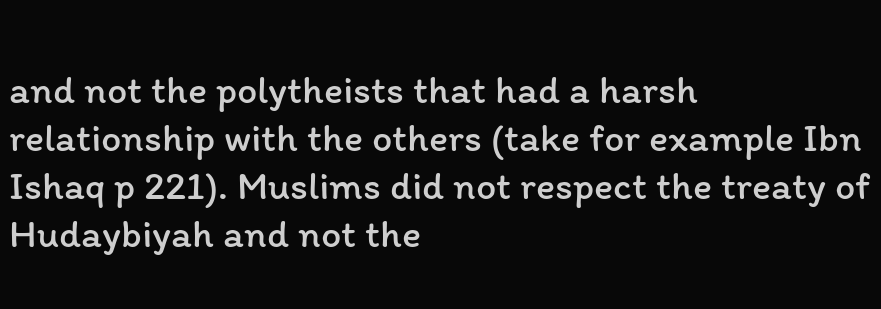and not the polytheists that had a harsh relationship with the others (take for example Ibn Ishaq p 221). Muslims did not respect the treaty of Hudaybiyah and not the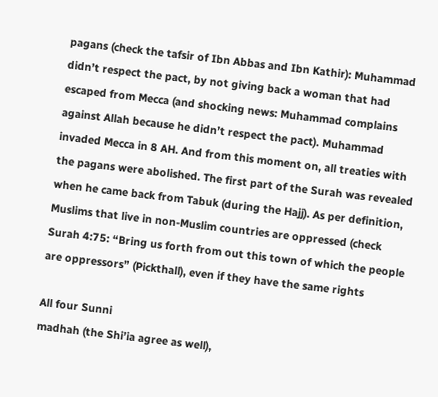pagans (check the tafsir of Ibn Abbas and Ibn Kathir): Muhammad didn’t respect the pact, by not giving back a woman that had escaped from Mecca (and shocking news: Muhammad complains against Allah because he didn’t respect the pact). Muhammad invaded Mecca in 8 AH. And from this moment on, all treaties with the pagans were abolished. The first part of the Surah was revealed when he came back from Tabuk (during the Hajj). As per definition, Muslims that live in non-Muslim countries are oppressed (check Surah 4:75: “Bring us forth from out this town of which the people are oppressors” (Pickthall), even if they have the same rights

All four Sunni
madhah (the Shi’ia agree as well),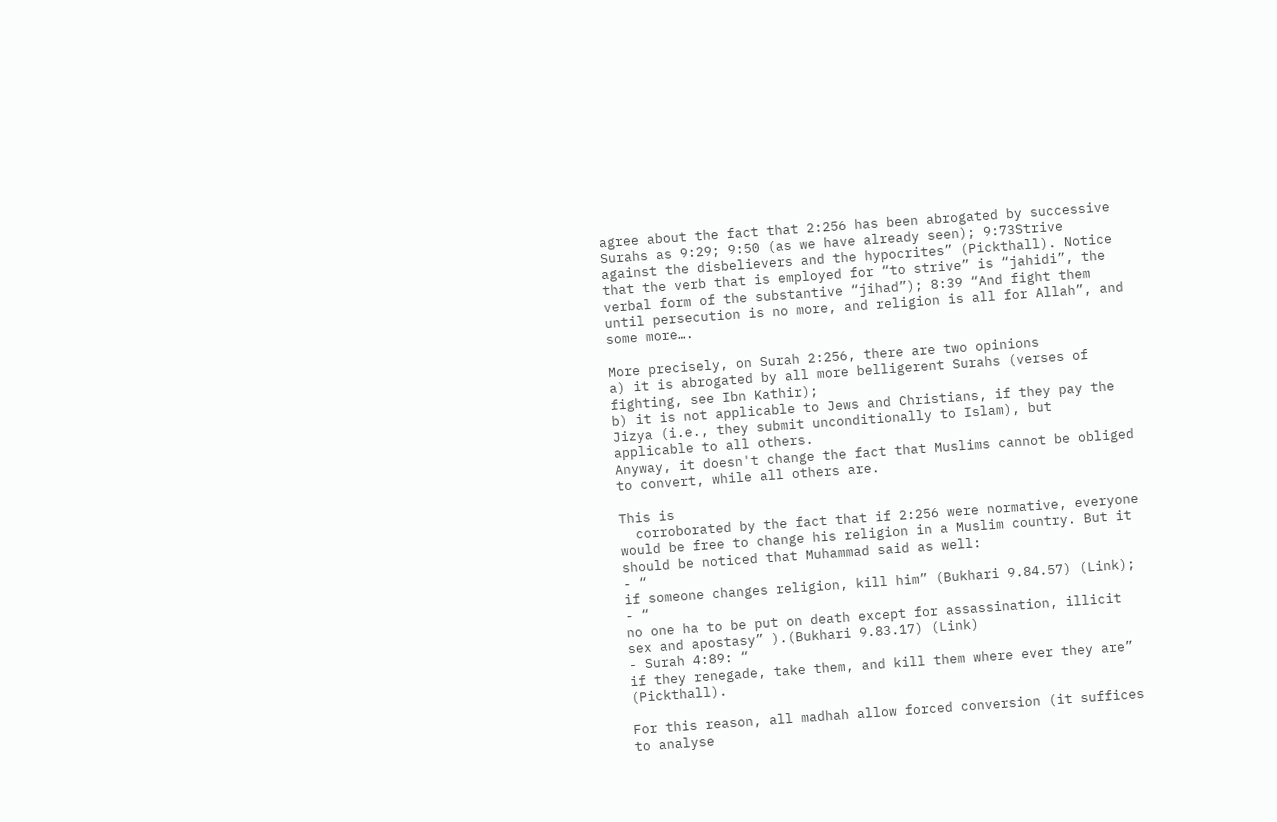agree about the fact that 2:256 has been abrogated by successive Surahs as 9:29; 9:50 (as we have already seen); 9:73Strive against the disbelievers and the hypocrites” (Pickthall). Notice that the verb that is employed for “to strive” is “jahidi”, the verbal form of the substantive “jihad”); 8:39 “And fight them until persecution is no more, and religion is all for Allah”, and some more….

More precisely, on Surah 2:256, there are two opinions
a) it is abrogated by all more belligerent Surahs (verses of fighting, see Ibn Kathir);
b) it is not applicable to Jews and Christians, if they pay the Jizya (i.e., they submit unconditionally to Islam), but applicable to all others.
Anyway, it doesn't change the fact that Muslims cannot be obliged to convert, while all others are.

This is
  corroborated by the fact that if 2:256 were normative, everyone would be free to change his religion in a Muslim country. But it should be noticed that Muhammad said as well:
- “
if someone changes religion, kill him” (Bukhari 9.84.57) (Link);
- “
no one ha to be put on death except for assassination, illicit sex and apostasy” ).(Bukhari 9.83.17) (Link)
- Surah 4:89: “
if they renegade, take them, and kill them where ever they are” (Pickthall).

For this reason, all madhah allow forced conversion (it suffices to analyse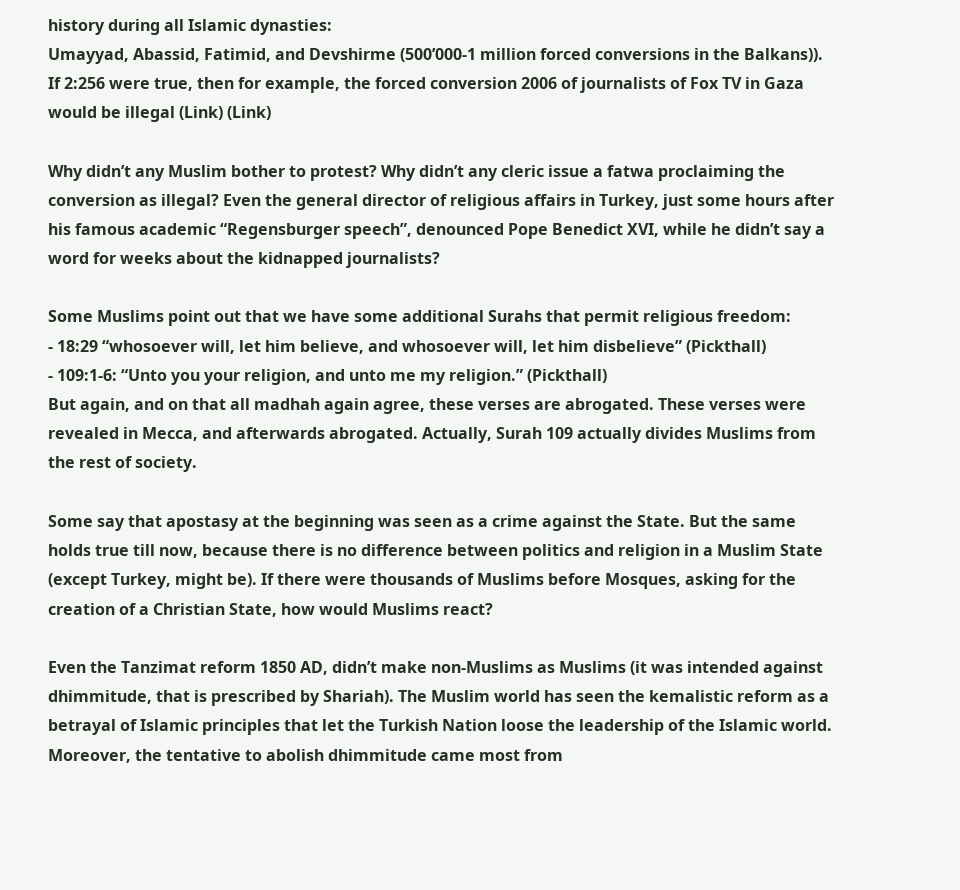history during all Islamic dynasties:
Umayyad, Abassid, Fatimid, and Devshirme (500’000-1 million forced conversions in the Balkans)). If 2:256 were true, then for example, the forced conversion 2006 of journalists of Fox TV in Gaza would be illegal (Link) (Link)

Why didn’t any Muslim bother to protest? Why didn’t any cleric issue a fatwa proclaiming the conversion as illegal? Even the general director of religious affairs in Turkey, just some hours after his famous academic “Regensburger speech”, denounced Pope Benedict XVI, while he didn’t say a word for weeks about the kidnapped journalists?

Some Muslims point out that we have some additional Surahs that permit religious freedom:
- 18:29 “whosoever will, let him believe, and whosoever will, let him disbelieve” (Pickthall)
- 109:1-6: “Unto you your religion, and unto me my religion.” (Pickthall)
But again, and on that all madhah again agree, these verses are abrogated. These verses were revealed in Mecca, and afterwards abrogated. Actually, Surah 109 actually divides Muslims from the rest of society.

Some say that apostasy at the beginning was seen as a crime against the State. But the same holds true till now, because there is no difference between politics and religion in a Muslim State (except Turkey, might be). If there were thousands of Muslims before Mosques, asking for the creation of a Christian State, how would Muslims react?

Even the Tanzimat reform 1850 AD, didn’t make non-Muslims as Muslims (it was intended against dhimmitude, that is prescribed by Shariah). The Muslim world has seen the kemalistic reform as a betrayal of Islamic principles that let the Turkish Nation loose the leadership of the Islamic world. Moreover, the tentative to abolish dhimmitude came most from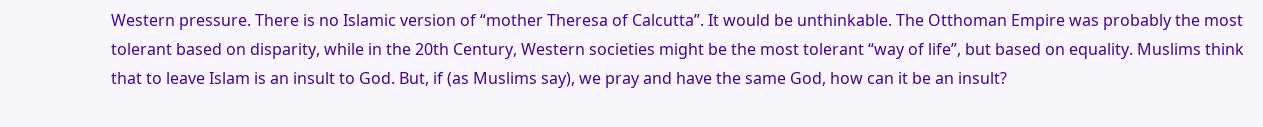Western pressure. There is no Islamic version of “mother Theresa of Calcutta”. It would be unthinkable. The Otthoman Empire was probably the most tolerant based on disparity, while in the 20th Century, Western societies might be the most tolerant “way of life”, but based on equality. Muslims think that to leave Islam is an insult to God. But, if (as Muslims say), we pray and have the same God, how can it be an insult?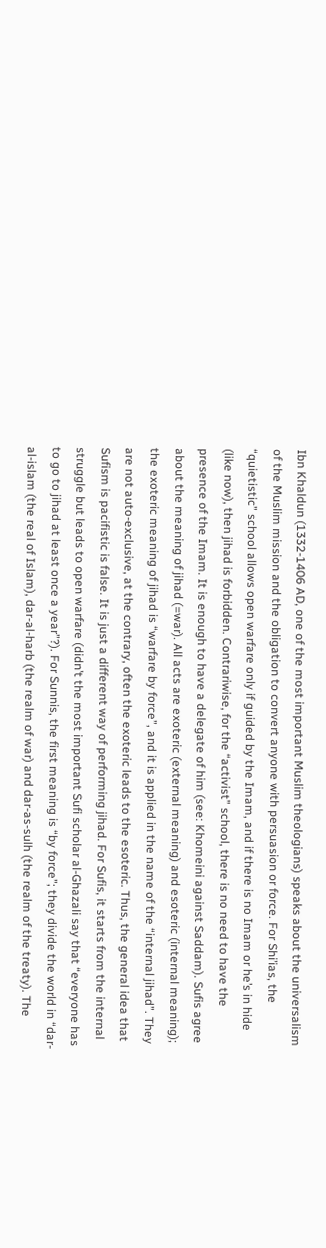Ibn Khaldun (1332-1406 AD, one of the most important Muslim theologians) speaks about the universalism of the Muslim mission and the obligation to convert anyone with persuasion or force. For Shi’ias, the “quietistic” school allows open warfare only if guided by the Imam, and if there is no Imam or he’s in hide (like now), then jihad is forbidden. Contrariwise, for the “activist” school, there is no need to have the presence of the Imam. It is enough to have a delegate of him (see: Khomeini against Saddam). Sufis agree about the meaning of jihad (=war). All acts are exoteric (external meaning) and esoteric (internal meaning); the exoteric meaning of jihad is “warfare by force”, and it is applied in the name of the “internal jihad”. They are not auto-exclusive, at the contrary, often the exoteric leads to the esoteric. Thus, the general idea that Sufism is pacifistic is false. It is just a different way of performing jihad. For Sufis, it starts from the internal struggle but leads to open warfare (didn’t the most important Sufi scholar al-Ghazali say that “everyone has to go to jihad at least once a year”?). For Sunnis, the first meaning is “by force”; they divide the world in “dar-al-islam (the real of Islam), dar-al-harb (the realm of war) and dar-as-sulh (the realm of the treaty). The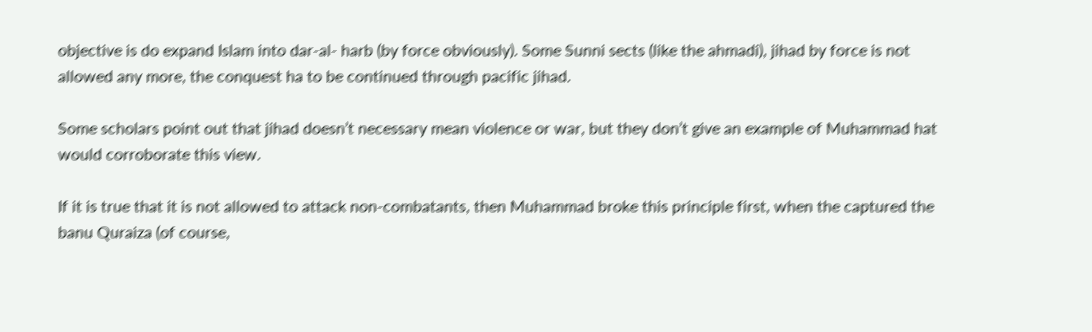objective is do expand Islam into dar-al- harb (by force obviously). Some Sunni sects (like the ahmadi), jihad by force is not allowed any more, the conquest ha to be continued through pacific jihad.

Some scholars point out that jihad doesn’t necessary mean violence or war, but they don’t give an example of Muhammad hat would corroborate this view.

If it is true that it is not allowed to attack non-combatants, then Muhammad broke this principle first, when the captured the banu Quraiza (of course,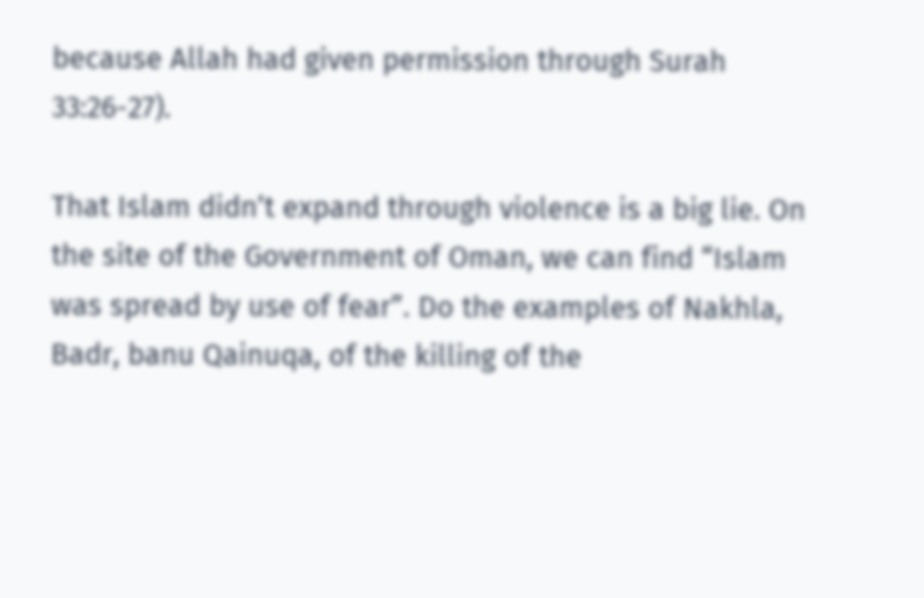because Allah had given permission through Surah 33:26-27).

That Islam didn’t expand through violence is a big lie. On the site of the Government of Oman, we can find “Islam was spread by use of fear”. Do the examples of Nakhla, Badr, banu Qainuqa, of the killing of the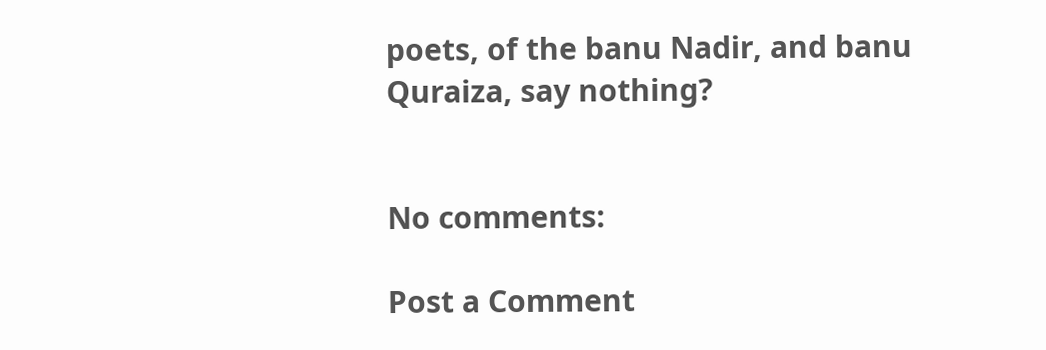poets, of the banu Nadir, and banu Quraiza, say nothing?


No comments:

Post a Comment